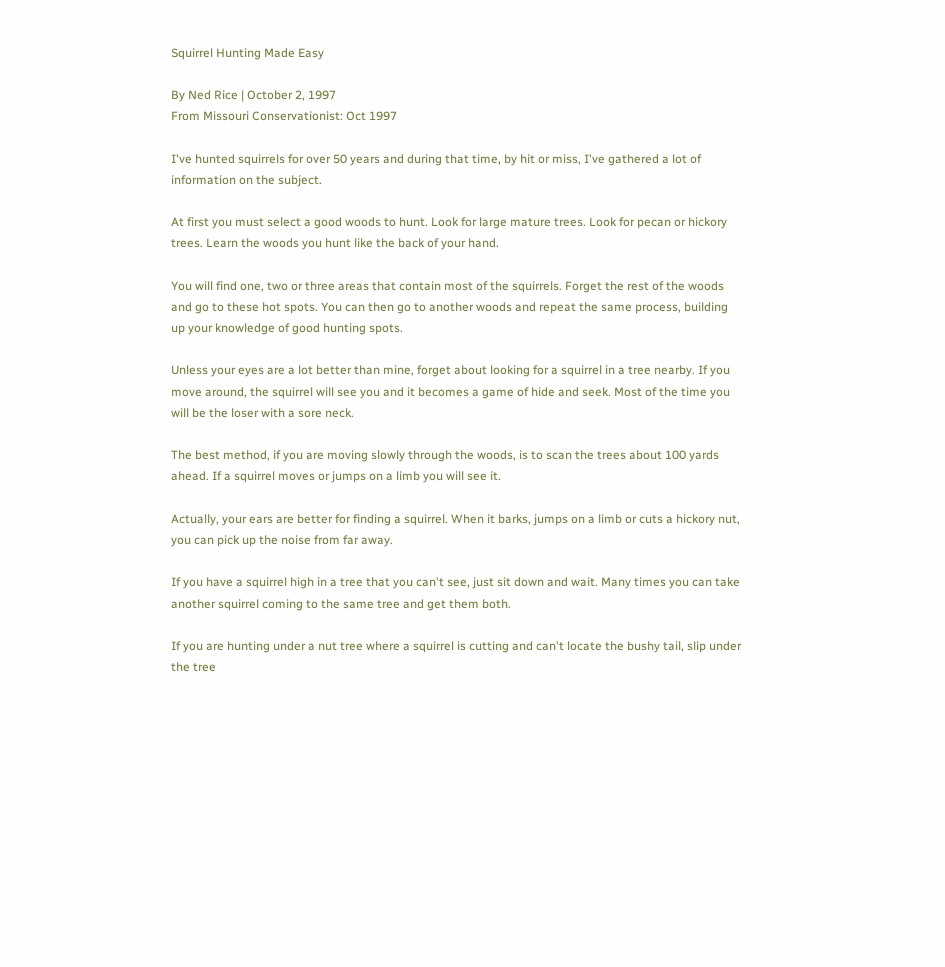Squirrel Hunting Made Easy

By Ned Rice | October 2, 1997
From Missouri Conservationist: Oct 1997

I've hunted squirrels for over 50 years and during that time, by hit or miss, I've gathered a lot of information on the subject.

At first you must select a good woods to hunt. Look for large mature trees. Look for pecan or hickory trees. Learn the woods you hunt like the back of your hand.

You will find one, two or three areas that contain most of the squirrels. Forget the rest of the woods and go to these hot spots. You can then go to another woods and repeat the same process, building up your knowledge of good hunting spots.

Unless your eyes are a lot better than mine, forget about looking for a squirrel in a tree nearby. If you move around, the squirrel will see you and it becomes a game of hide and seek. Most of the time you will be the loser with a sore neck.

The best method, if you are moving slowly through the woods, is to scan the trees about 100 yards ahead. If a squirrel moves or jumps on a limb you will see it.

Actually, your ears are better for finding a squirrel. When it barks, jumps on a limb or cuts a hickory nut, you can pick up the noise from far away.

If you have a squirrel high in a tree that you can't see, just sit down and wait. Many times you can take another squirrel coming to the same tree and get them both.

If you are hunting under a nut tree where a squirrel is cutting and can't locate the bushy tail, slip under the tree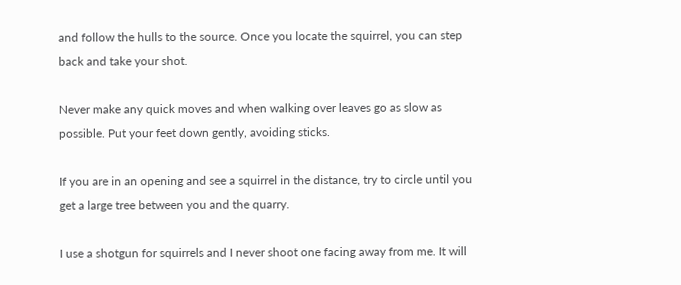and follow the hulls to the source. Once you locate the squirrel, you can step back and take your shot.

Never make any quick moves and when walking over leaves go as slow as possible. Put your feet down gently, avoiding sticks.

If you are in an opening and see a squirrel in the distance, try to circle until you get a large tree between you and the quarry.

I use a shotgun for squirrels and I never shoot one facing away from me. It will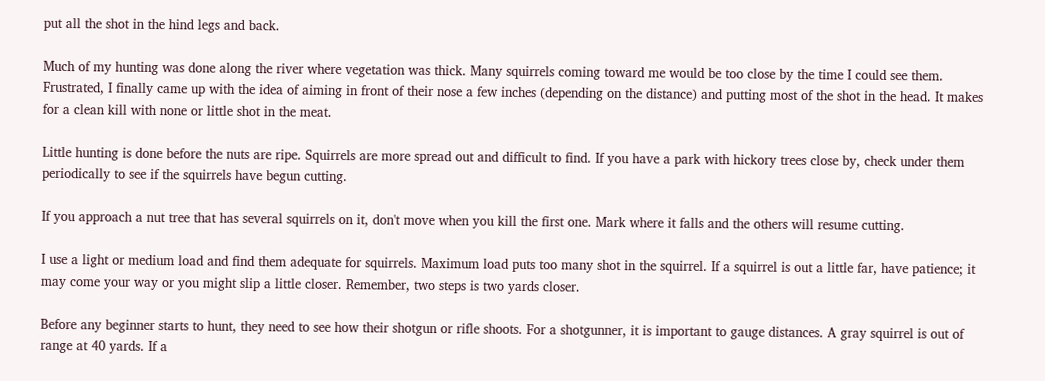put all the shot in the hind legs and back.

Much of my hunting was done along the river where vegetation was thick. Many squirrels coming toward me would be too close by the time I could see them. Frustrated, I finally came up with the idea of aiming in front of their nose a few inches (depending on the distance) and putting most of the shot in the head. It makes for a clean kill with none or little shot in the meat.

Little hunting is done before the nuts are ripe. Squirrels are more spread out and difficult to find. If you have a park with hickory trees close by, check under them periodically to see if the squirrels have begun cutting.

If you approach a nut tree that has several squirrels on it, don't move when you kill the first one. Mark where it falls and the others will resume cutting.

I use a light or medium load and find them adequate for squirrels. Maximum load puts too many shot in the squirrel. If a squirrel is out a little far, have patience; it may come your way or you might slip a little closer. Remember, two steps is two yards closer.

Before any beginner starts to hunt, they need to see how their shotgun or rifle shoots. For a shotgunner, it is important to gauge distances. A gray squirrel is out of range at 40 yards. If a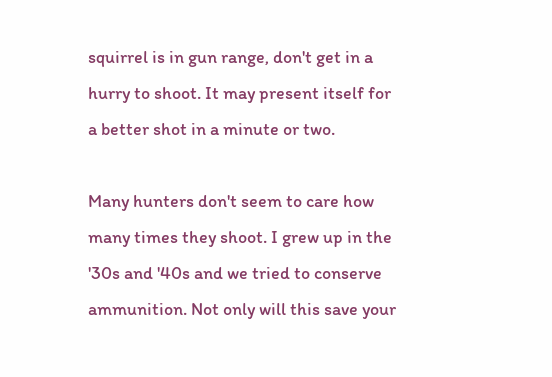squirrel is in gun range, don't get in a hurry to shoot. It may present itself for a better shot in a minute or two.

Many hunters don't seem to care how many times they shoot. I grew up in the '30s and '40s and we tried to conserve ammunition. Not only will this save your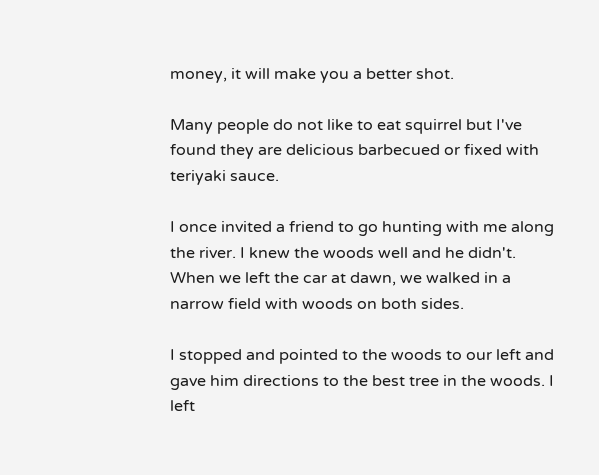money, it will make you a better shot.

Many people do not like to eat squirrel but I've found they are delicious barbecued or fixed with teriyaki sauce.

I once invited a friend to go hunting with me along the river. I knew the woods well and he didn't. When we left the car at dawn, we walked in a narrow field with woods on both sides.

I stopped and pointed to the woods to our left and gave him directions to the best tree in the woods. I left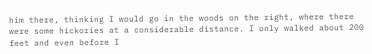him there, thinking I would go in the woods on the right, where there were some hickories at a considerable distance. I only walked about 200 feet and even before I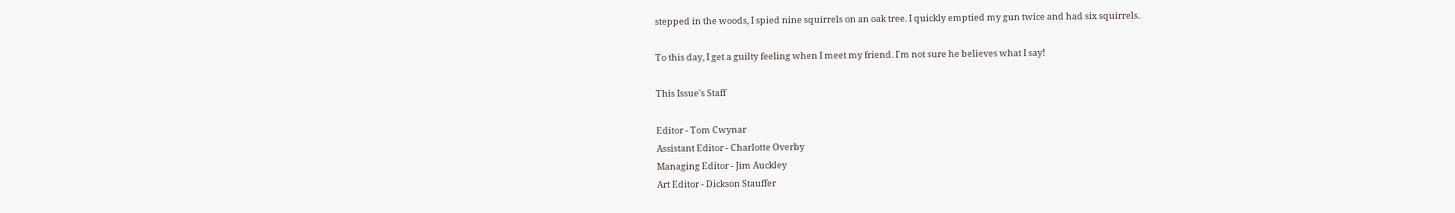stepped in the woods, I spied nine squirrels on an oak tree. I quickly emptied my gun twice and had six squirrels.

To this day, I get a guilty feeling when I meet my friend. I'm not sure he believes what I say!

This Issue's Staff

Editor - Tom Cwynar
Assistant Editor - Charlotte Overby
Managing Editor - Jim Auckley
Art Editor - Dickson Stauffer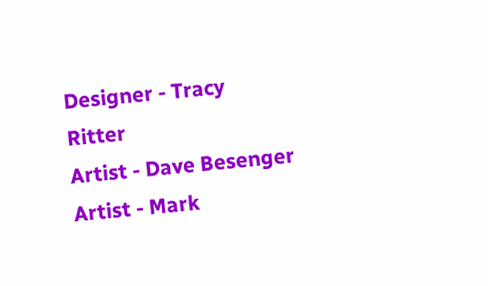Designer - Tracy Ritter
Artist - Dave Besenger
Artist - Mark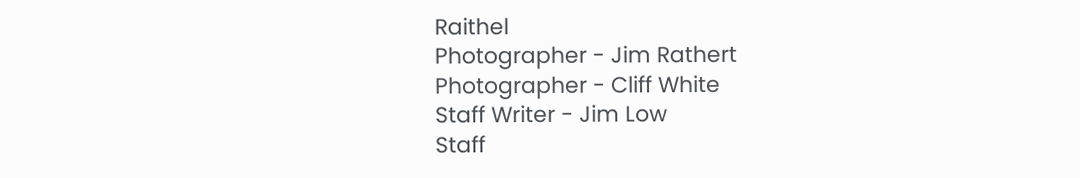Raithel
Photographer - Jim Rathert
Photographer - Cliff White
Staff Writer - Jim Low
Staff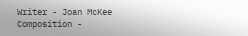Writer - Joan McKee
Composition -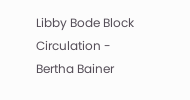Libby Bode Block
Circulation - Bertha Bainer